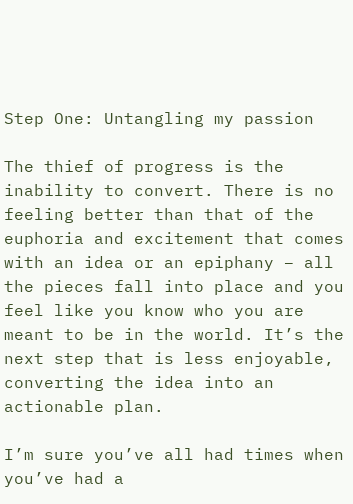Step One: Untangling my passion

The thief of progress is the inability to convert. There is no feeling better than that of the euphoria and excitement that comes with an idea or an epiphany – all the pieces fall into place and you feel like you know who you are meant to be in the world. It’s the next step that is less enjoyable, converting the idea into an actionable plan.

I’m sure you’ve all had times when you’ve had a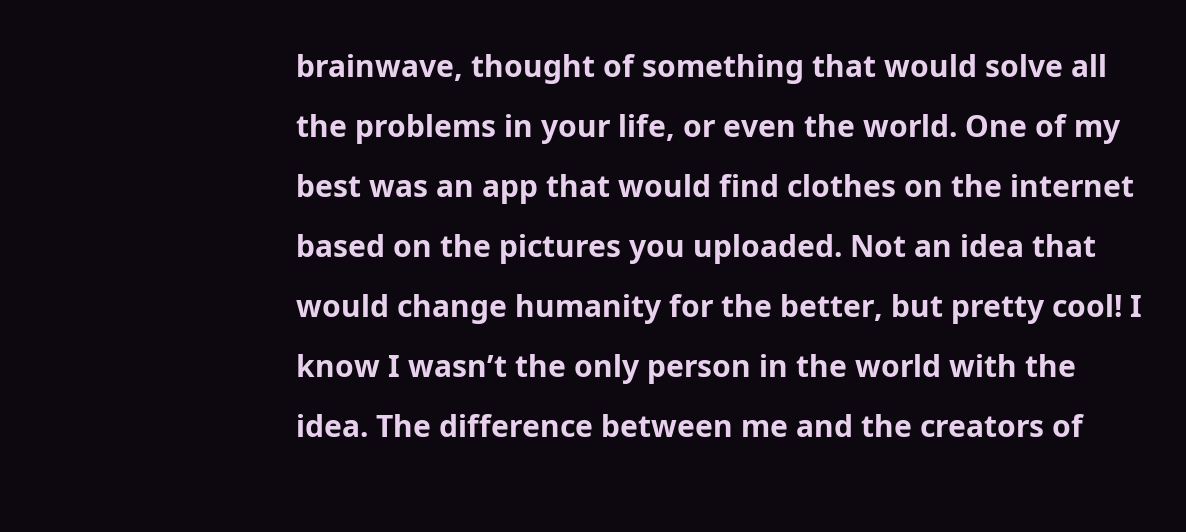brainwave, thought of something that would solve all the problems in your life, or even the world. One of my best was an app that would find clothes on the internet based on the pictures you uploaded. Not an idea that would change humanity for the better, but pretty cool! I know I wasn’t the only person in the world with the idea. The difference between me and the creators of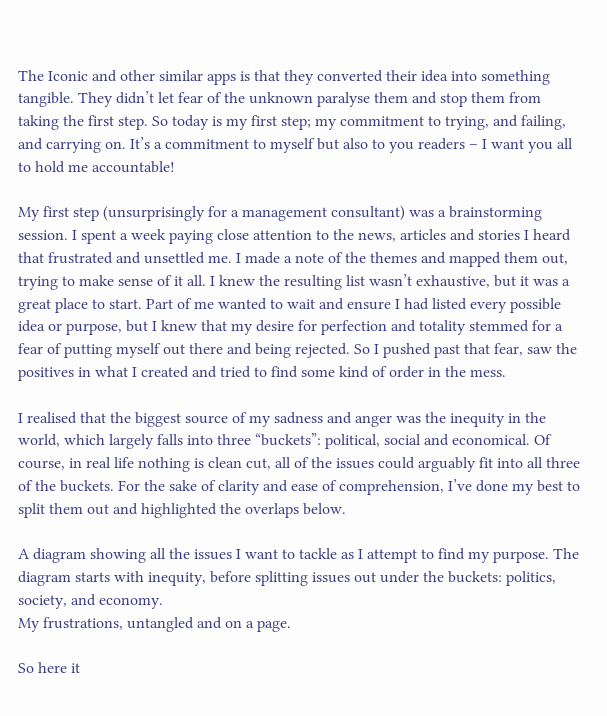The Iconic and other similar apps is that they converted their idea into something tangible. They didn’t let fear of the unknown paralyse them and stop them from taking the first step. So today is my first step; my commitment to trying, and failing, and carrying on. It’s a commitment to myself but also to you readers – I want you all to hold me accountable!

My first step (unsurprisingly for a management consultant) was a brainstorming session. I spent a week paying close attention to the news, articles and stories I heard that frustrated and unsettled me. I made a note of the themes and mapped them out, trying to make sense of it all. I knew the resulting list wasn’t exhaustive, but it was a great place to start. Part of me wanted to wait and ensure I had listed every possible idea or purpose, but I knew that my desire for perfection and totality stemmed for a fear of putting myself out there and being rejected. So I pushed past that fear, saw the positives in what I created and tried to find some kind of order in the mess.

I realised that the biggest source of my sadness and anger was the inequity in the world, which largely falls into three “buckets”: political, social and economical. Of course, in real life nothing is clean cut, all of the issues could arguably fit into all three of the buckets. For the sake of clarity and ease of comprehension, I’ve done my best to split them out and highlighted the overlaps below.

A diagram showing all the issues I want to tackle as I attempt to find my purpose. The diagram starts with inequity, before splitting issues out under the buckets: politics, society, and economy.
My frustrations, untangled and on a page.

So here it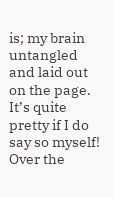is; my brain untangled and laid out on the page. It’s quite pretty if I do say so myself! Over the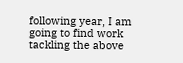following year, I am going to find work tackling the above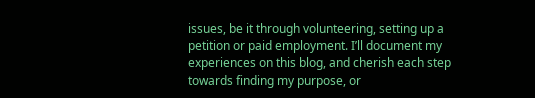issues, be it through volunteering, setting up a petition or paid employment. I’ll document my experiences on this blog, and cherish each step towards finding my purpose, or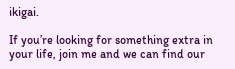ikigai.

If you’re looking for something extra in your life, join me and we can find our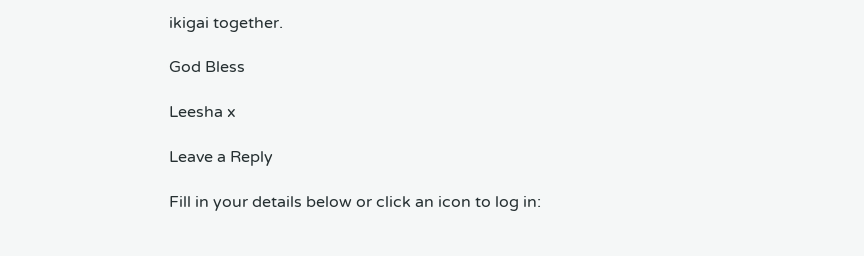ikigai together.

God Bless

Leesha x

Leave a Reply

Fill in your details below or click an icon to log in: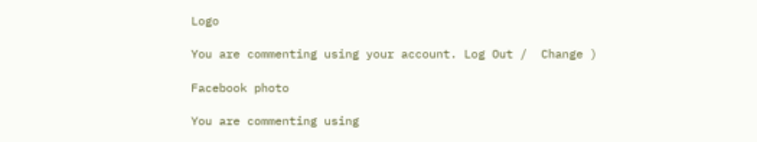Logo

You are commenting using your account. Log Out /  Change )

Facebook photo

You are commenting using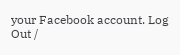your Facebook account. Log Out /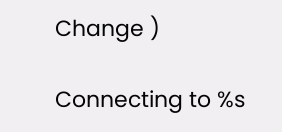Change )

Connecting to %s